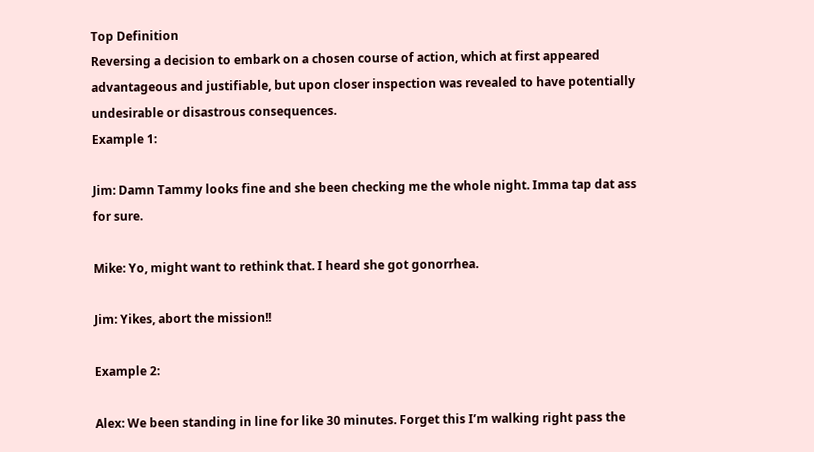Top Definition
Reversing a decision to embark on a chosen course of action, which at first appeared advantageous and justifiable, but upon closer inspection was revealed to have potentially undesirable or disastrous consequences.
Example 1:

Jim: Damn Tammy looks fine and she been checking me the whole night. Imma tap dat ass for sure.

Mike: Yo, might want to rethink that. I heard she got gonorrhea.

Jim: Yikes, abort the mission!!

Example 2:

Alex: We been standing in line for like 30 minutes. Forget this I’m walking right pass the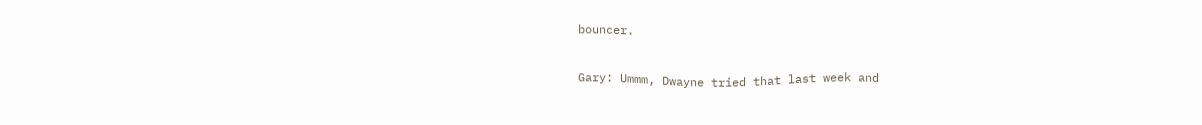bouncer.

Gary: Ummm, Dwayne tried that last week and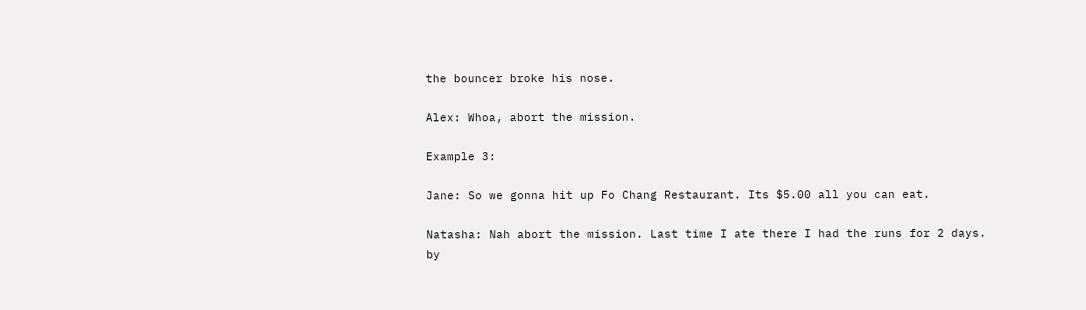the bouncer broke his nose.

Alex: Whoa, abort the mission.

Example 3:

Jane: So we gonna hit up Fo Chang Restaurant. Its $5.00 all you can eat.

Natasha: Nah abort the mission. Last time I ate there I had the runs for 2 days.
by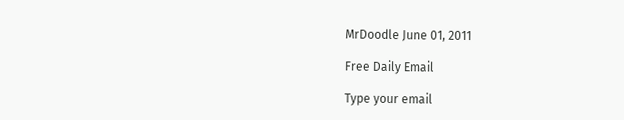MrDoodle June 01, 2011

Free Daily Email

Type your email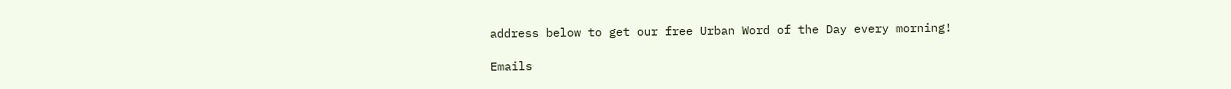address below to get our free Urban Word of the Day every morning!

Emails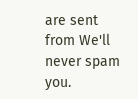are sent from We'll never spam you.